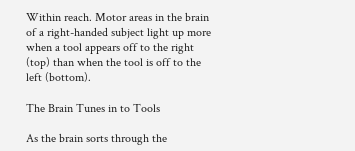Within reach. Motor areas in the brain of a right-handed subject light up more when a tool appears off to the right (top) than when the tool is off to the left (bottom).

The Brain Tunes in to Tools

As the brain sorts through the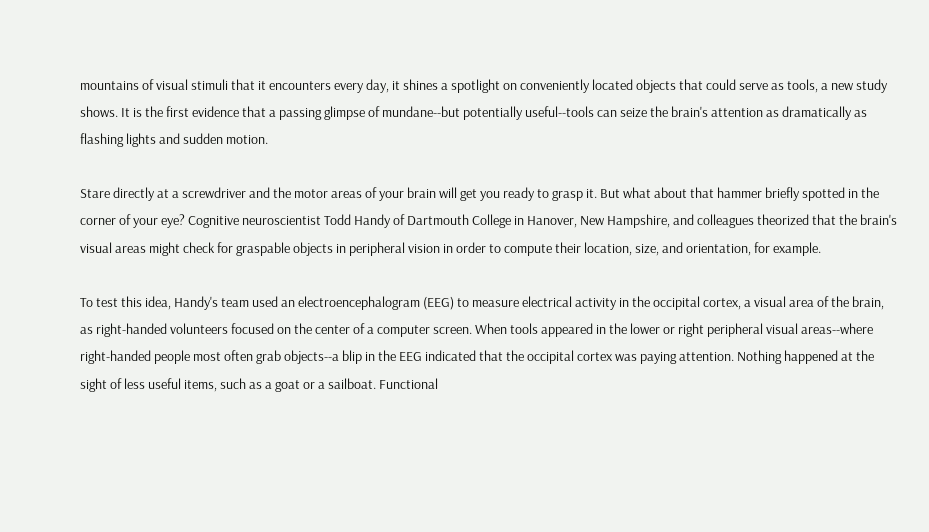mountains of visual stimuli that it encounters every day, it shines a spotlight on conveniently located objects that could serve as tools, a new study shows. It is the first evidence that a passing glimpse of mundane--but potentially useful--tools can seize the brain's attention as dramatically as flashing lights and sudden motion.

Stare directly at a screwdriver and the motor areas of your brain will get you ready to grasp it. But what about that hammer briefly spotted in the corner of your eye? Cognitive neuroscientist Todd Handy of Dartmouth College in Hanover, New Hampshire, and colleagues theorized that the brain's visual areas might check for graspable objects in peripheral vision in order to compute their location, size, and orientation, for example.

To test this idea, Handy's team used an electroencephalogram (EEG) to measure electrical activity in the occipital cortex, a visual area of the brain, as right-handed volunteers focused on the center of a computer screen. When tools appeared in the lower or right peripheral visual areas--where right-handed people most often grab objects--a blip in the EEG indicated that the occipital cortex was paying attention. Nothing happened at the sight of less useful items, such as a goat or a sailboat. Functional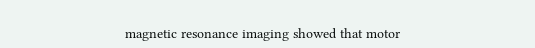magnetic resonance imaging showed that motor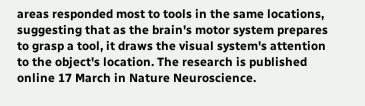areas responded most to tools in the same locations, suggesting that as the brain's motor system prepares to grasp a tool, it draws the visual system's attention to the object's location. The research is published online 17 March in Nature Neuroscience.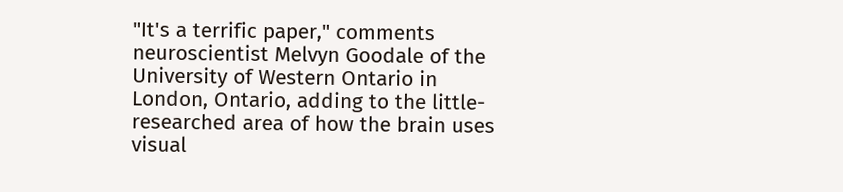"It's a terrific paper," comments neuroscientist Melvyn Goodale of the University of Western Ontario in London, Ontario, adding to the little-researched area of how the brain uses visual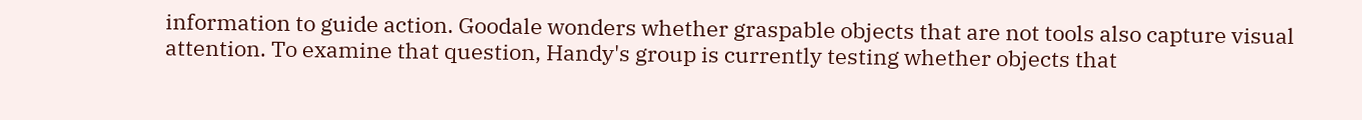information to guide action. Goodale wonders whether graspable objects that are not tools also capture visual attention. To examine that question, Handy's group is currently testing whether objects that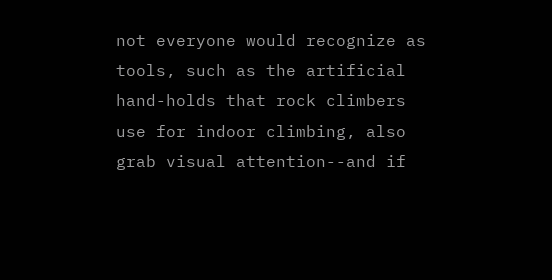not everyone would recognize as tools, such as the artificial hand-holds that rock climbers use for indoor climbing, also grab visual attention--and if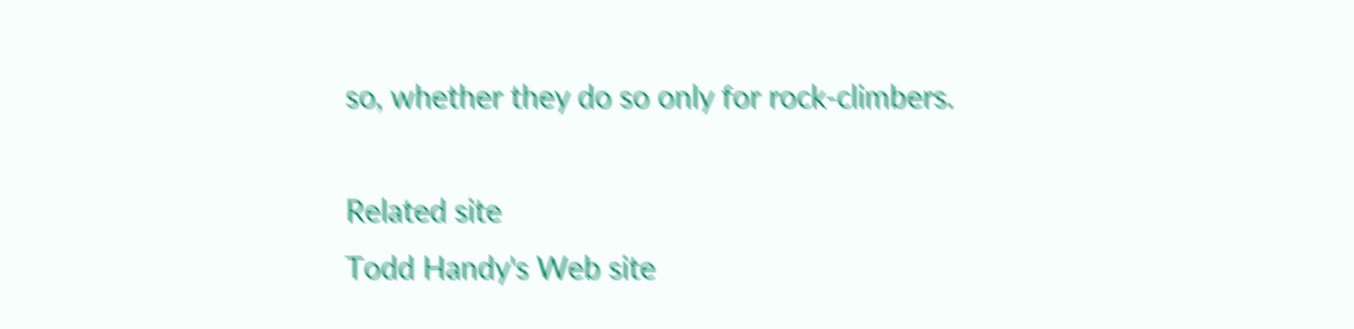so, whether they do so only for rock-climbers.

Related site
Todd Handy's Web site